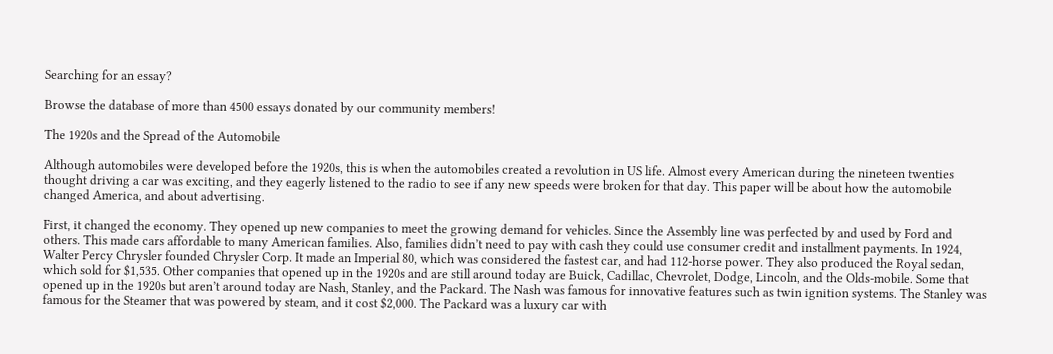Searching for an essay?

Browse the database of more than 4500 essays donated by our community members!

The 1920s and the Spread of the Automobile

Although automobiles were developed before the 1920s, this is when the automobiles created a revolution in US life. Almost every American during the nineteen twenties thought driving a car was exciting, and they eagerly listened to the radio to see if any new speeds were broken for that day. This paper will be about how the automobile changed America, and about advertising.

First, it changed the economy. They opened up new companies to meet the growing demand for vehicles. Since the Assembly line was perfected by and used by Ford and others. This made cars affordable to many American families. Also, families didn’t need to pay with cash they could use consumer credit and installment payments. In 1924, Walter Percy Chrysler founded Chrysler Corp. It made an Imperial 80, which was considered the fastest car, and had 112-horse power. They also produced the Royal sedan, which sold for $1,535. Other companies that opened up in the 1920s and are still around today are Buick, Cadillac, Chevrolet, Dodge, Lincoln, and the Olds-mobile. Some that opened up in the 1920s but aren’t around today are Nash, Stanley, and the Packard. The Nash was famous for innovative features such as twin ignition systems. The Stanley was famous for the Steamer that was powered by steam, and it cost $2,000. The Packard was a luxury car with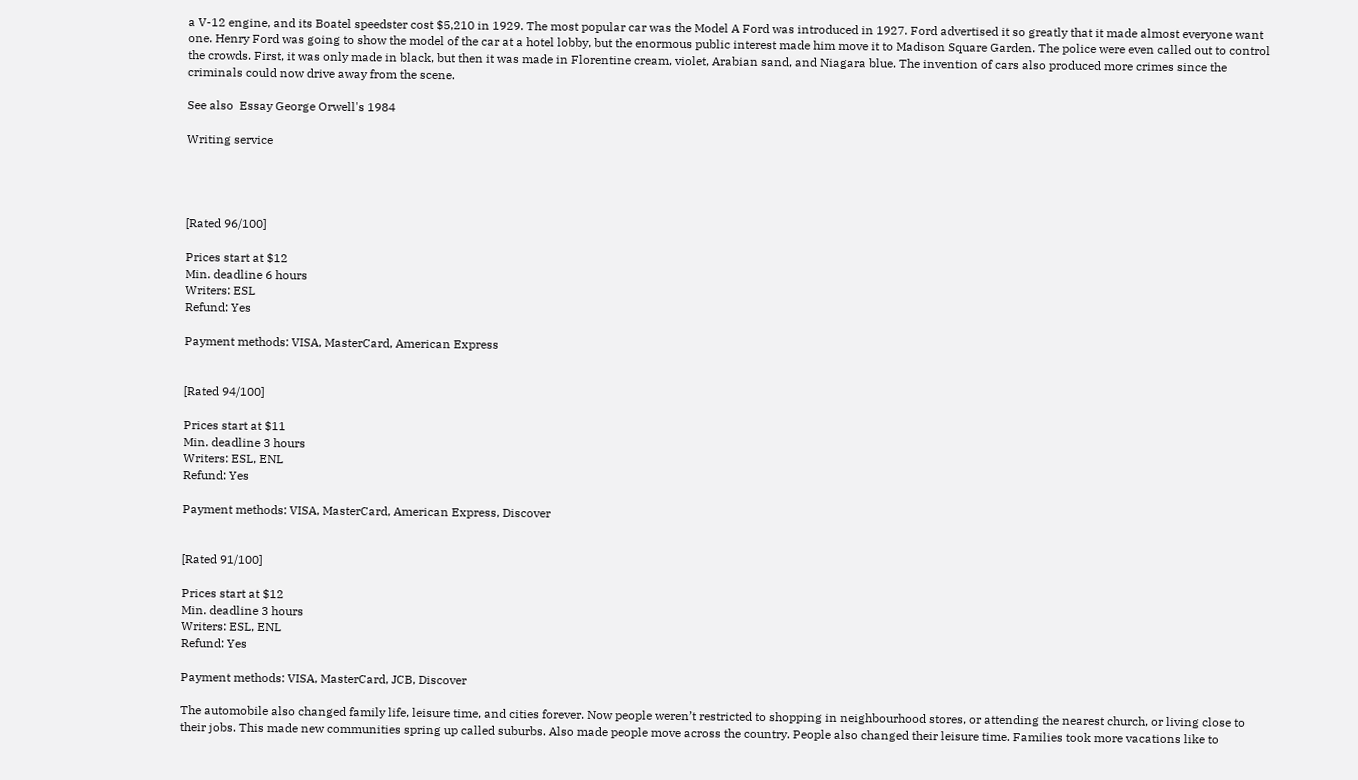a V-12 engine, and its Boatel speedster cost $5,210 in 1929. The most popular car was the Model A Ford was introduced in 1927. Ford advertised it so greatly that it made almost everyone want one. Henry Ford was going to show the model of the car at a hotel lobby, but the enormous public interest made him move it to Madison Square Garden. The police were even called out to control the crowds. First, it was only made in black, but then it was made in Florentine cream, violet, Arabian sand, and Niagara blue. The invention of cars also produced more crimes since the criminals could now drive away from the scene.

See also  Essay George Orwell's 1984

Writing service




[Rated 96/100]

Prices start at $12
Min. deadline 6 hours
Writers: ESL
Refund: Yes

Payment methods: VISA, MasterCard, American Express


[Rated 94/100]

Prices start at $11
Min. deadline 3 hours
Writers: ESL, ENL
Refund: Yes

Payment methods: VISA, MasterCard, American Express, Discover


[Rated 91/100]

Prices start at $12
Min. deadline 3 hours
Writers: ESL, ENL
Refund: Yes

Payment methods: VISA, MasterCard, JCB, Discover

The automobile also changed family life, leisure time, and cities forever. Now people weren’t restricted to shopping in neighbourhood stores, or attending the nearest church, or living close to their jobs. This made new communities spring up called suburbs. Also made people move across the country. People also changed their leisure time. Families took more vacations like to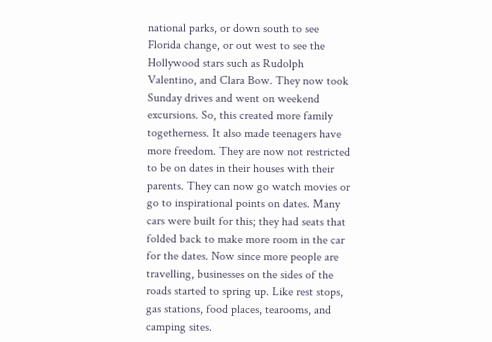national parks, or down south to see Florida change, or out west to see the Hollywood stars such as Rudolph Valentino, and Clara Bow. They now took Sunday drives and went on weekend excursions. So, this created more family togetherness. It also made teenagers have more freedom. They are now not restricted to be on dates in their houses with their parents. They can now go watch movies or go to inspirational points on dates. Many cars were built for this; they had seats that folded back to make more room in the car for the dates. Now since more people are travelling, businesses on the sides of the roads started to spring up. Like rest stops, gas stations, food places, tearooms, and camping sites.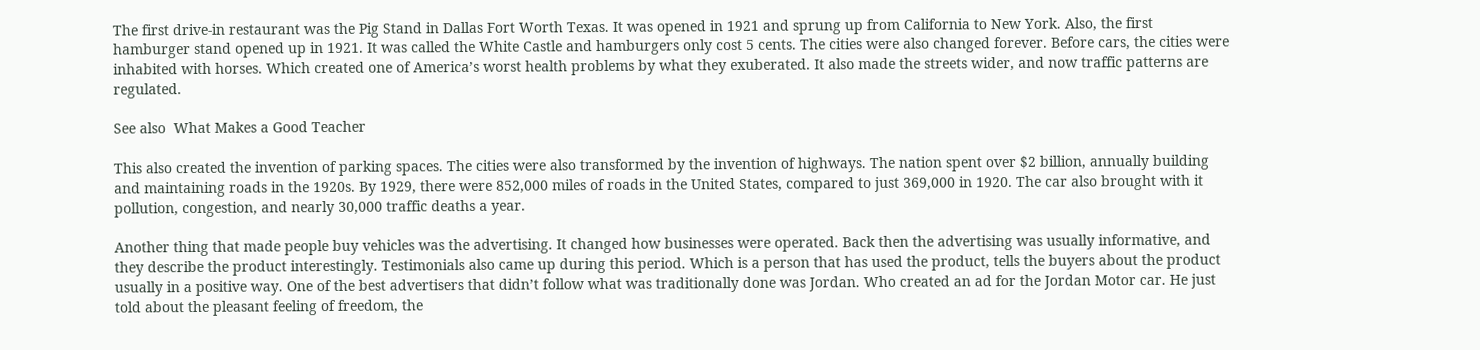The first drive-in restaurant was the Pig Stand in Dallas Fort Worth Texas. It was opened in 1921 and sprung up from California to New York. Also, the first hamburger stand opened up in 1921. It was called the White Castle and hamburgers only cost 5 cents. The cities were also changed forever. Before cars, the cities were inhabited with horses. Which created one of America’s worst health problems by what they exuberated. It also made the streets wider, and now traffic patterns are regulated.

See also  What Makes a Good Teacher

This also created the invention of parking spaces. The cities were also transformed by the invention of highways. The nation spent over $2 billion, annually building and maintaining roads in the 1920s. By 1929, there were 852,000 miles of roads in the United States, compared to just 369,000 in 1920. The car also brought with it pollution, congestion, and nearly 30,000 traffic deaths a year.

Another thing that made people buy vehicles was the advertising. It changed how businesses were operated. Back then the advertising was usually informative, and they describe the product interestingly. Testimonials also came up during this period. Which is a person that has used the product, tells the buyers about the product usually in a positive way. One of the best advertisers that didn’t follow what was traditionally done was Jordan. Who created an ad for the Jordan Motor car. He just told about the pleasant feeling of freedom, the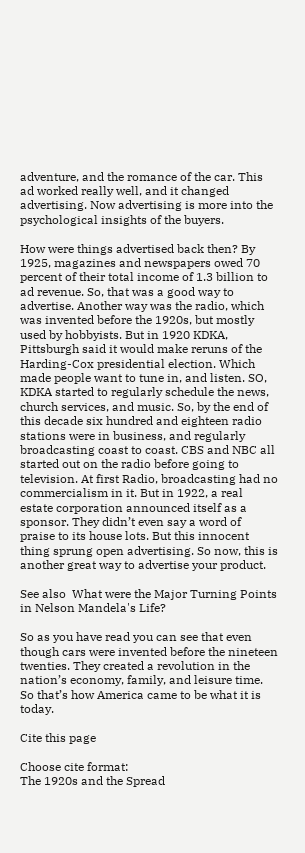adventure, and the romance of the car. This ad worked really well, and it changed advertising. Now advertising is more into the psychological insights of the buyers.

How were things advertised back then? By 1925, magazines and newspapers owed 70 percent of their total income of 1.3 billion to ad revenue. So, that was a good way to advertise. Another way was the radio, which was invented before the 1920s, but mostly used by hobbyists. But in 1920 KDKA, Pittsburgh said it would make reruns of the Harding-Cox presidential election. Which made people want to tune in, and listen. SO, KDKA started to regularly schedule the news, church services, and music. So, by the end of this decade six hundred and eighteen radio stations were in business, and regularly broadcasting coast to coast. CBS and NBC all started out on the radio before going to television. At first Radio, broadcasting had no commercialism in it. But in 1922, a real estate corporation announced itself as a sponsor. They didn’t even say a word of praise to its house lots. But this innocent thing sprung open advertising. So now, this is another great way to advertise your product.

See also  What were the Major Turning Points in Nelson Mandela's Life?

So as you have read you can see that even though cars were invented before the nineteen twenties. They created a revolution in the nation’s economy, family, and leisure time. So that’s how America came to be what it is today.

Cite this page

Choose cite format:
The 1920s and the Spread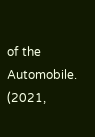of the Automobile. (2021,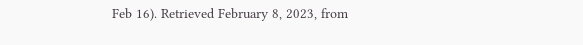Feb 16). Retrieved February 8, 2023, from